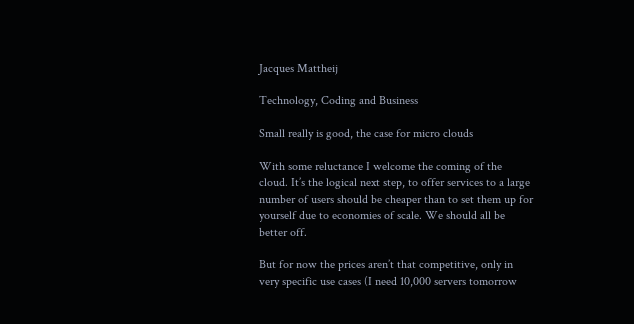Jacques Mattheij

Technology, Coding and Business

Small really is good, the case for micro clouds

With some reluctance I welcome the coming of the cloud. It’s the logical next step, to offer services to a large number of users should be cheaper than to set them up for yourself due to economies of scale. We should all be better off.

But for now the prices aren’t that competitive, only in very specific use cases (I need 10,000 servers tomorrow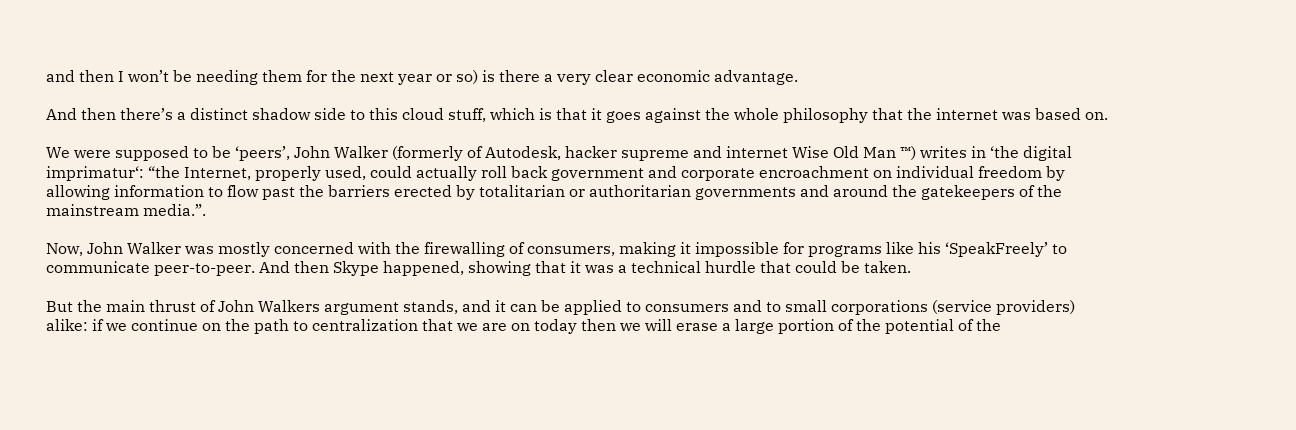and then I won’t be needing them for the next year or so) is there a very clear economic advantage.

And then there’s a distinct shadow side to this cloud stuff, which is that it goes against the whole philosophy that the internet was based on.

We were supposed to be ‘peers’, John Walker (formerly of Autodesk, hacker supreme and internet Wise Old Man ™) writes in ‘the digital imprimatur‘: “the Internet, properly used, could actually roll back government and corporate encroachment on individual freedom by allowing information to flow past the barriers erected by totalitarian or authoritarian governments and around the gatekeepers of the mainstream media.”.

Now, John Walker was mostly concerned with the firewalling of consumers, making it impossible for programs like his ‘SpeakFreely’ to communicate peer-to-peer. And then Skype happened, showing that it was a technical hurdle that could be taken.

But the main thrust of John Walkers argument stands, and it can be applied to consumers and to small corporations (service providers) alike: if we continue on the path to centralization that we are on today then we will erase a large portion of the potential of the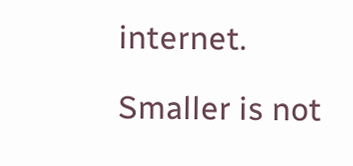internet.

Smaller is not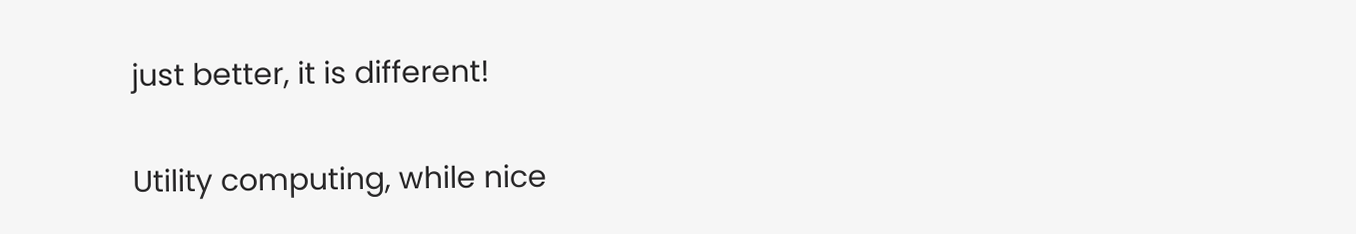just better, it is different!

Utility computing, while nice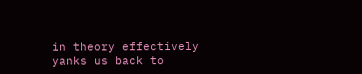in theory effectively yanks us back to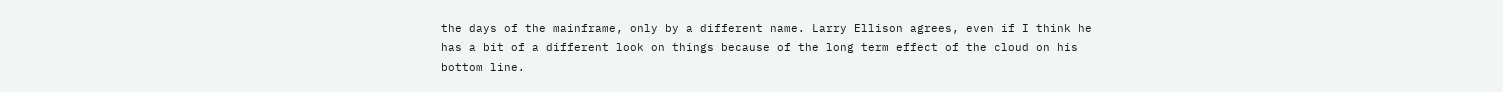the days of the mainframe, only by a different name. Larry Ellison agrees, even if I think he has a bit of a different look on things because of the long term effect of the cloud on his bottom line.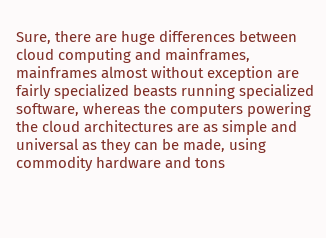Sure, there are huge differences between cloud computing and mainframes, mainframes almost without exception are fairly specialized beasts running specialized software, whereas the computers powering the cloud architectures are as simple and universal as they can be made, using commodity hardware and tons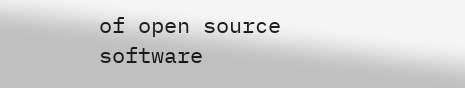of open source software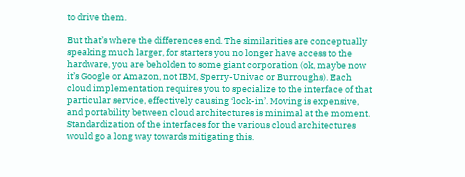to drive them.

But that’s where the differences end. The similarities are conceptually speaking much larger, for starters you no longer have access to the hardware, you are beholden to some giant corporation (ok, maybe now it’s Google or Amazon, not IBM, Sperry-Univac or Burroughs). Each cloud implementation requires you to specialize to the interface of that particular service, effectively causing ‘lock-in’. Moving is expensive, and portability between cloud architectures is minimal at the moment. Standardization of the interfaces for the various cloud architectures would go a long way towards mitigating this.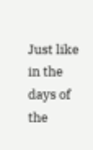Just like in the days of the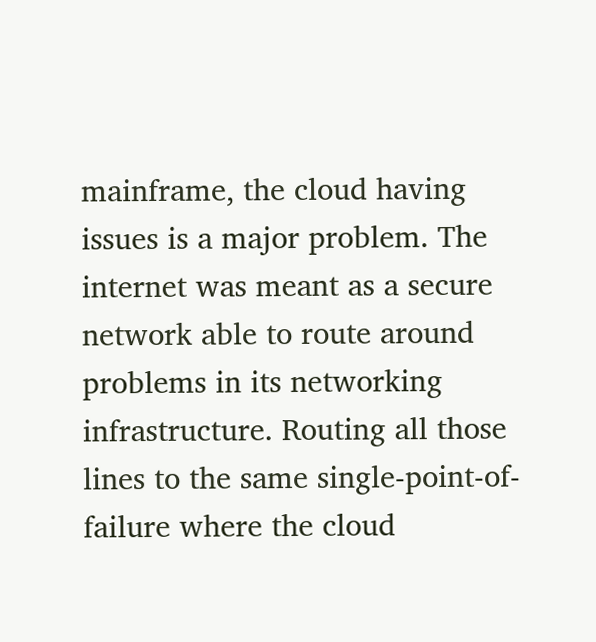mainframe, the cloud having issues is a major problem. The internet was meant as a secure network able to route around problems in its networking infrastructure. Routing all those lines to the same single-point-of-failure where the cloud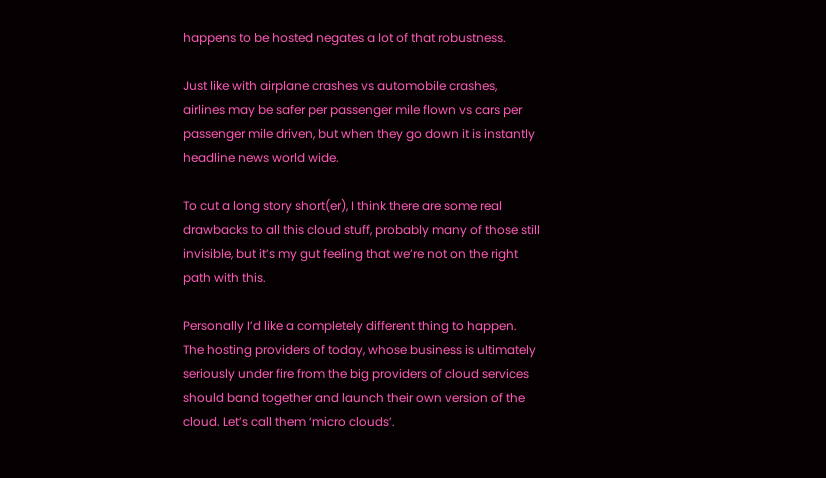happens to be hosted negates a lot of that robustness.

Just like with airplane crashes vs automobile crashes, airlines may be safer per passenger mile flown vs cars per passenger mile driven, but when they go down it is instantly headline news world wide.

To cut a long story short(er), I think there are some real drawbacks to all this cloud stuff, probably many of those still invisible, but it’s my gut feeling that we’re not on the right path with this.

Personally I’d like a completely different thing to happen. The hosting providers of today, whose business is ultimately seriously under fire from the big providers of cloud services should band together and launch their own version of the cloud. Let’s call them ‘micro clouds’.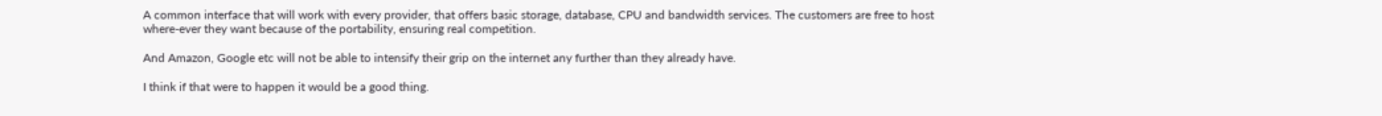A common interface that will work with every provider, that offers basic storage, database, CPU and bandwidth services. The customers are free to host where-ever they want because of the portability, ensuring real competition.

And Amazon, Google etc will not be able to intensify their grip on the internet any further than they already have.

I think if that were to happen it would be a good thing.